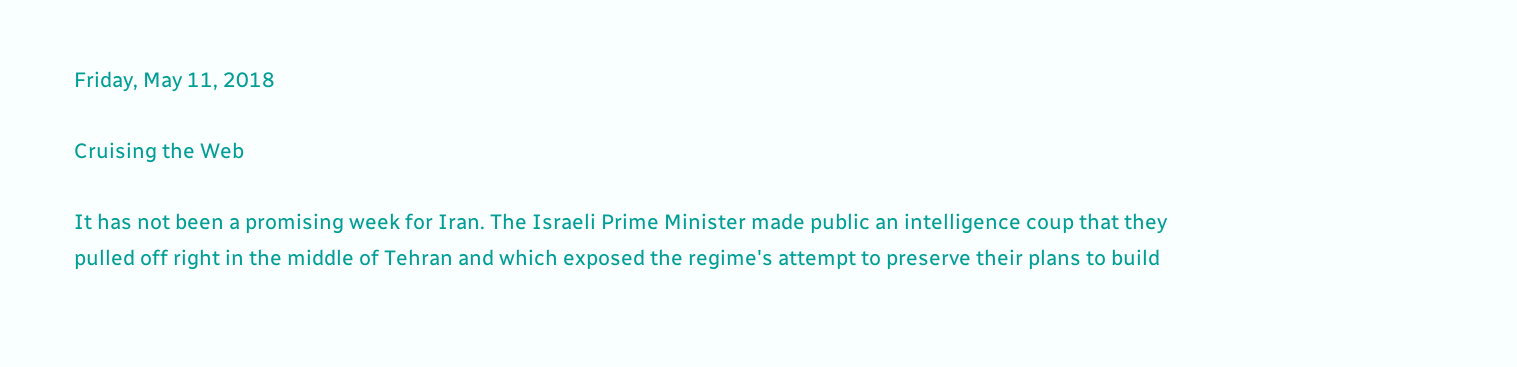Friday, May 11, 2018

Cruising the Web

It has not been a promising week for Iran. The Israeli Prime Minister made public an intelligence coup that they pulled off right in the middle of Tehran and which exposed the regime's attempt to preserve their plans to build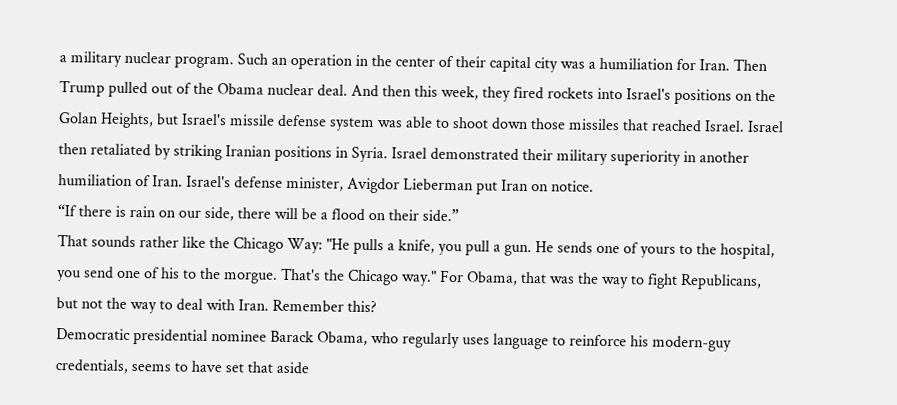a military nuclear program. Such an operation in the center of their capital city was a humiliation for Iran. Then Trump pulled out of the Obama nuclear deal. And then this week, they fired rockets into Israel's positions on the Golan Heights, but Israel's missile defense system was able to shoot down those missiles that reached Israel. Israel then retaliated by striking Iranian positions in Syria. Israel demonstrated their military superiority in another humiliation of Iran. Israel's defense minister, Avigdor Lieberman put Iran on notice.
“If there is rain on our side, there will be a flood on their side.”
That sounds rather like the Chicago Way: "He pulls a knife, you pull a gun. He sends one of yours to the hospital, you send one of his to the morgue. That's the Chicago way." For Obama, that was the way to fight Republicans, but not the way to deal with Iran. Remember this?
Democratic presidential nominee Barack Obama, who regularly uses language to reinforce his modern-guy credentials, seems to have set that aside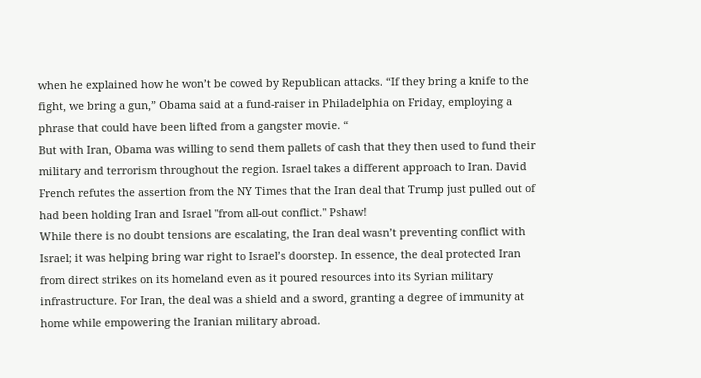when he explained how he won’t be cowed by Republican attacks. “If they bring a knife to the fight, we bring a gun,” Obama said at a fund-raiser in Philadelphia on Friday, employing a phrase that could have been lifted from a gangster movie. “
But with Iran, Obama was willing to send them pallets of cash that they then used to fund their military and terrorism throughout the region. Israel takes a different approach to Iran. David French refutes the assertion from the NY Times that the Iran deal that Trump just pulled out of had been holding Iran and Israel "from all-out conflict." Pshaw!
While there is no doubt tensions are escalating, the Iran deal wasn’t preventing conflict with Israel; it was helping bring war right to Israel’s doorstep. In essence, the deal protected Iran from direct strikes on its homeland even as it poured resources into its Syrian military infrastructure. For Iran, the deal was a shield and a sword, granting a degree of immunity at home while empowering the Iranian military abroad.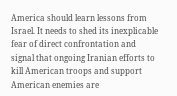America should learn lessons from Israel. It needs to shed its inexplicable fear of direct confrontation and signal that ongoing Iranian efforts to kill American troops and support American enemies are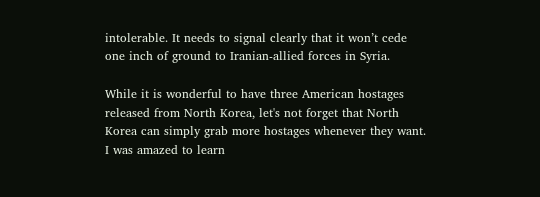intolerable. It needs to signal clearly that it won’t cede one inch of ground to Iranian-allied forces in Syria.

While it is wonderful to have three American hostages released from North Korea, let's not forget that North Korea can simply grab more hostages whenever they want. I was amazed to learn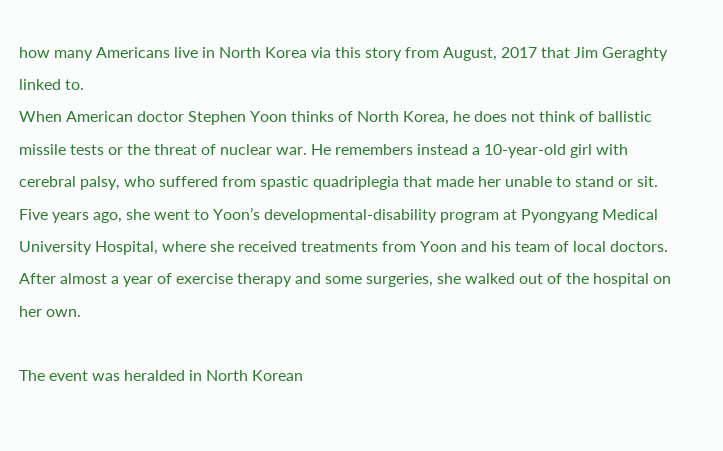how many Americans live in North Korea via this story from August, 2017 that Jim Geraghty linked to.
When American doctor Stephen Yoon thinks of North Korea, he does not think of ballistic missile tests or the threat of nuclear war. He remembers instead a 10-year-old girl with cerebral palsy, who suffered from spastic quadriplegia that made her unable to stand or sit. Five years ago, she went to Yoon’s developmental-disability program at Pyongyang Medical University Hospital, where she received treatments from Yoon and his team of local doctors. After almost a year of exercise therapy and some surgeries, she walked out of the hospital on her own.

The event was heralded in North Korean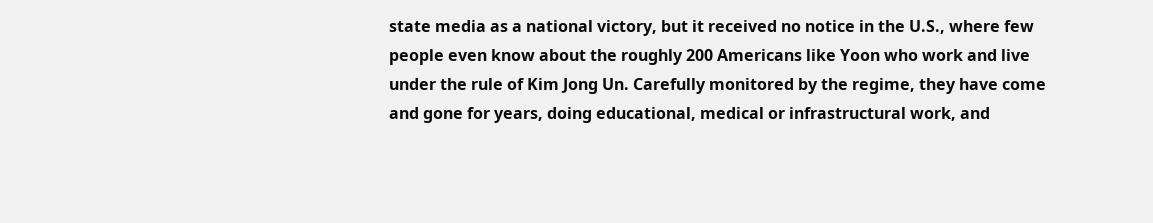state media as a national victory, but it received no notice in the U.S., where few people even know about the roughly 200 Americans like Yoon who work and live under the rule of Kim Jong Un. Carefully monitored by the regime, they have come and gone for years, doing educational, medical or infrastructural work, and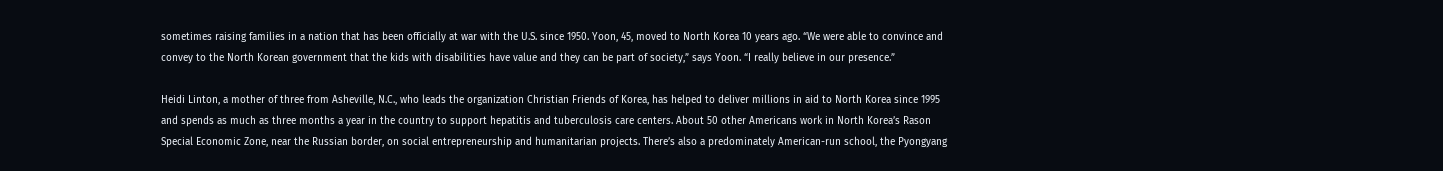sometimes raising families in a nation that has been officially at war with the U.S. since 1950. Yoon, 45, moved to North Korea 10 years ago. “We were able to convince and convey to the North Korean government that the kids with disabilities have value and they can be part of society,” says Yoon. “I really believe in our presence.”

Heidi Linton, a mother of three from Asheville, N.C., who leads the organization Christian Friends of Korea, has helped to deliver millions in aid to North Korea since 1995 and spends as much as three months a year in the country to support hepatitis and tuberculosis care centers. About 50 other Americans work in North Korea’s Rason Special Economic Zone, near the Russian border, on social entrepreneurship and humanitarian projects. There’s also a predominately American-run school, the Pyongyang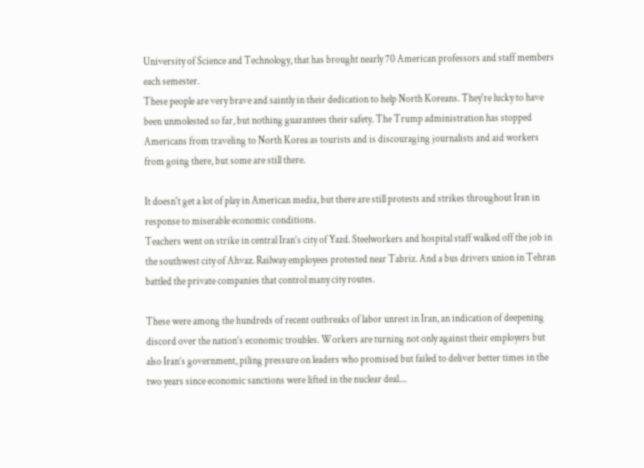University of Science and Technology, that has brought nearly 70 American professors and staff members each semester.
These people are very brave and saintly in their dedication to help North Koreans. They're lucky to have been unmolested so far, but nothing guarantees their safety. The Trump administration has stopped Americans from traveling to North Korea as tourists and is discouraging journalists and aid workers from going there, but some are still there.

It doesn't get a lot of play in American media, but there are still protests and strikes throughout Iran in response to miserable economic conditions.
Teachers went on strike in central Iran’s city of Yazd. Steelworkers and hospital staff walked off the job in the southwest city of Ahvaz. Railway employees protested near Tabriz. And a bus drivers union in Tehran battled the private companies that control many city routes.

These were among the hundreds of recent outbreaks of labor unrest in Iran, an indication of deepening discord over the nation’s economic troubles. Workers are turning not only against their employers but also Iran’s government, piling pressure on leaders who promised but failed to deliver better times in the two years since economic sanctions were lifted in the nuclear deal....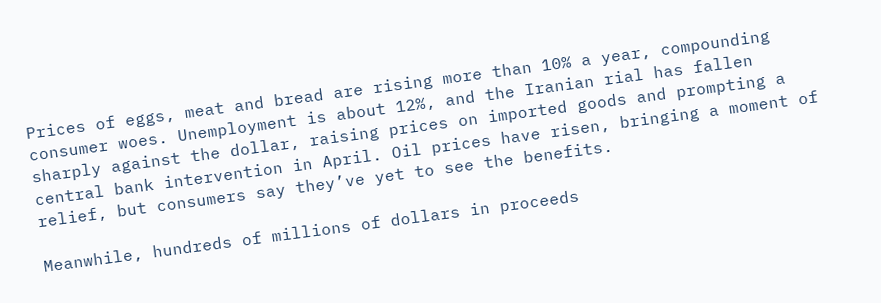Prices of eggs, meat and bread are rising more than 10% a year, compounding consumer woes. Unemployment is about 12%, and the Iranian rial has fallen sharply against the dollar, raising prices on imported goods and prompting a central bank intervention in April. Oil prices have risen, bringing a moment of relief, but consumers say they’ve yet to see the benefits.

Meanwhile, hundreds of millions of dollars in proceeds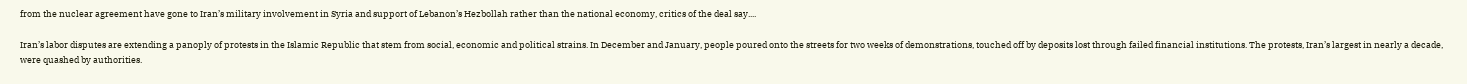from the nuclear agreement have gone to Iran’s military involvement in Syria and support of Lebanon’s Hezbollah rather than the national economy, critics of the deal say....

Iran’s labor disputes are extending a panoply of protests in the Islamic Republic that stem from social, economic and political strains. In December and January, people poured onto the streets for two weeks of demonstrations, touched off by deposits lost through failed financial institutions. The protests, Iran’s largest in nearly a decade, were quashed by authorities.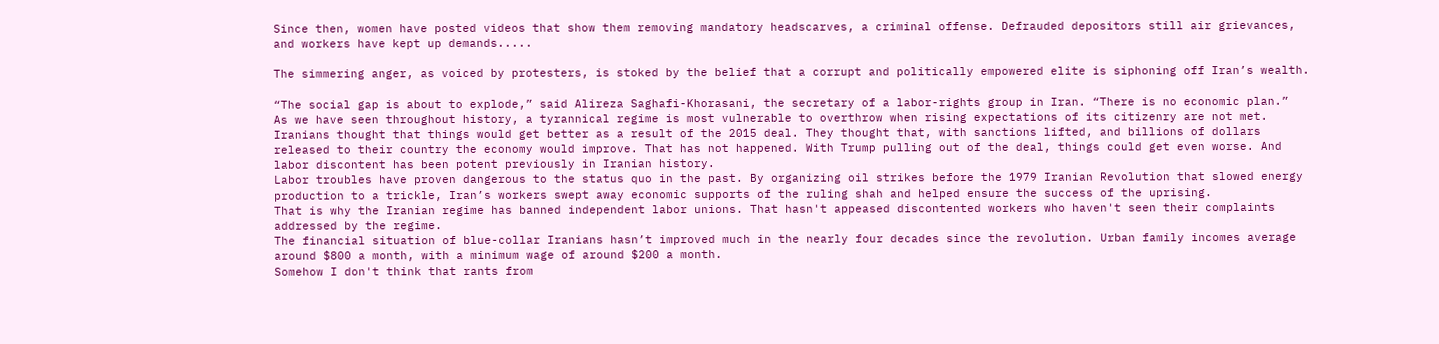Since then, women have posted videos that show them removing mandatory headscarves, a criminal offense. Defrauded depositors still air grievances, and workers have kept up demands.....

The simmering anger, as voiced by protesters, is stoked by the belief that a corrupt and politically empowered elite is siphoning off Iran’s wealth.

“The social gap is about to explode,” said Alireza Saghafi-Khorasani, the secretary of a labor-rights group in Iran. “There is no economic plan.”
As we have seen throughout history, a tyrannical regime is most vulnerable to overthrow when rising expectations of its citizenry are not met. Iranians thought that things would get better as a result of the 2015 deal. They thought that, with sanctions lifted, and billions of dollars released to their country the economy would improve. That has not happened. With Trump pulling out of the deal, things could get even worse. And labor discontent has been potent previously in Iranian history.
Labor troubles have proven dangerous to the status quo in the past. By organizing oil strikes before the 1979 Iranian Revolution that slowed energy production to a trickle, Iran’s workers swept away economic supports of the ruling shah and helped ensure the success of the uprising.
That is why the Iranian regime has banned independent labor unions. That hasn't appeased discontented workers who haven't seen their complaints addressed by the regime.
The financial situation of blue-collar Iranians hasn’t improved much in the nearly four decades since the revolution. Urban family incomes average around $800 a month, with a minimum wage of around $200 a month.
Somehow I don't think that rants from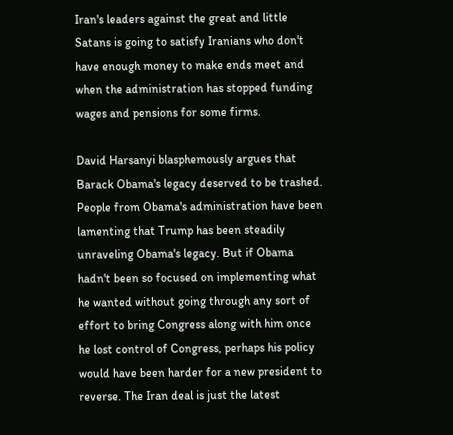Iran's leaders against the great and little Satans is going to satisfy Iranians who don't have enough money to make ends meet and when the administration has stopped funding wages and pensions for some firms.

David Harsanyi blasphemously argues that Barack Obama's legacy deserved to be trashed. People from Obama's administration have been lamenting that Trump has been steadily unraveling Obama's legacy. But if Obama hadn't been so focused on implementing what he wanted without going through any sort of effort to bring Congress along with him once he lost control of Congress, perhaps his policy would have been harder for a new president to reverse. The Iran deal is just the latest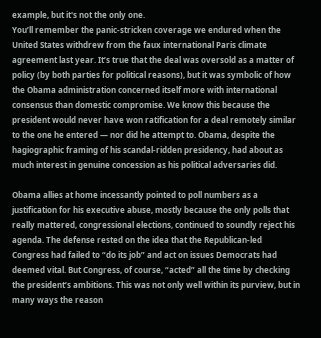example, but it's not the only one.
You’ll remember the panic-stricken coverage we endured when the United States withdrew from the faux international Paris climate agreement last year. It’s true that the deal was oversold as a matter of policy (by both parties for political reasons), but it was symbolic of how the Obama administration concerned itself more with international consensus than domestic compromise. We know this because the president would never have won ratification for a deal remotely similar to the one he entered — nor did he attempt to. Obama, despite the hagiographic framing of his scandal-ridden presidency, had about as much interest in genuine concession as his political adversaries did.

Obama allies at home incessantly pointed to poll numbers as a justification for his executive abuse, mostly because the only polls that really mattered, congressional elections, continued to soundly reject his agenda. The defense rested on the idea that the Republican-led Congress had failed to “do its job” and act on issues Democrats had deemed vital. But Congress, of course, “acted” all the time by checking the president’s ambitions. This was not only well within its purview, but in many ways the reason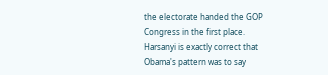the electorate handed the GOP Congress in the first place.
Harsanyi is exactly correct that Obama's pattern was to say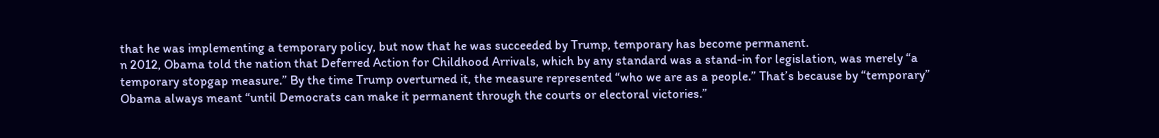that he was implementing a temporary policy, but now that he was succeeded by Trump, temporary has become permanent.
n 2012, Obama told the nation that Deferred Action for Childhood Arrivals, which by any standard was a stand-in for legislation, was merely “a temporary stopgap measure.” By the time Trump overturned it, the measure represented “who we are as a people.” That’s because by “temporary” Obama always meant “until Democrats can make it permanent through the courts or electoral victories.”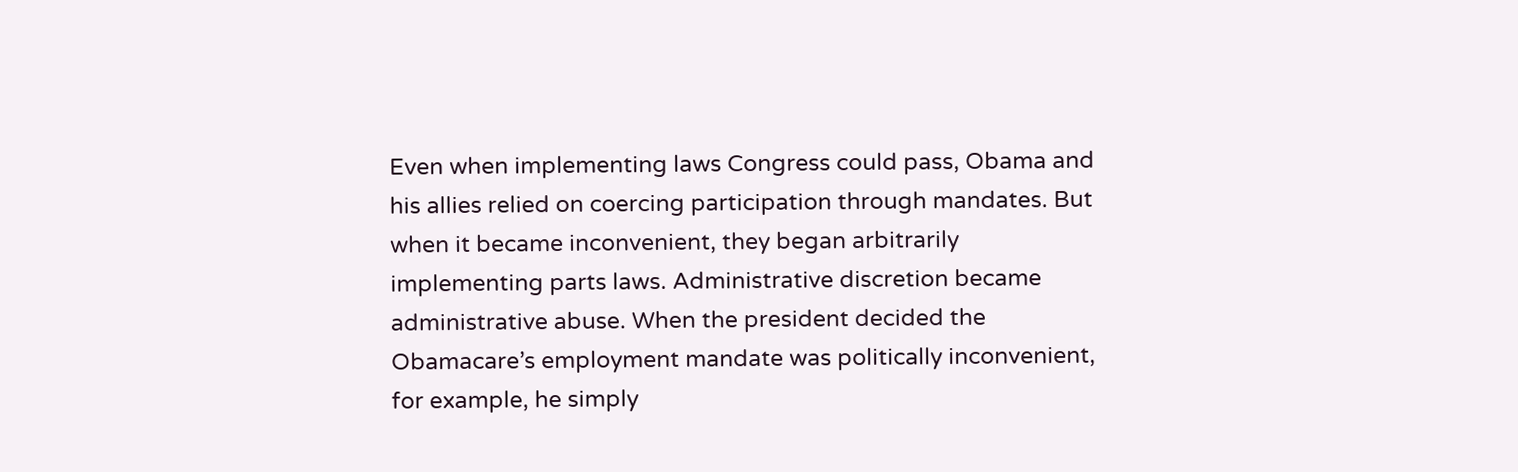Even when implementing laws Congress could pass, Obama and his allies relied on coercing participation through mandates. But when it became inconvenient, they began arbitrarily implementing parts laws. Administrative discretion became administrative abuse. When the president decided the Obamacare’s employment mandate was politically inconvenient, for example, he simply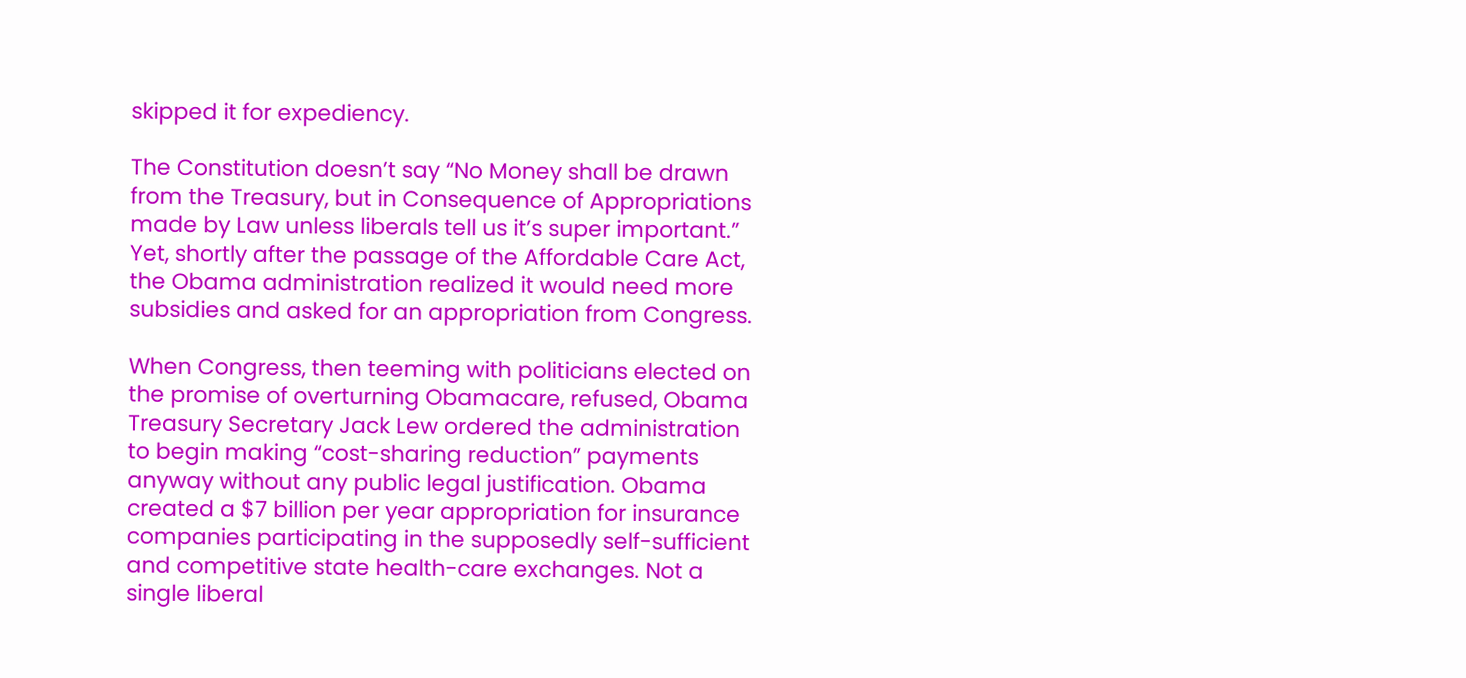skipped it for expediency.

The Constitution doesn’t say “No Money shall be drawn from the Treasury, but in Consequence of Appropriations made by Law unless liberals tell us it’s super important.” Yet, shortly after the passage of the Affordable Care Act, the Obama administration realized it would need more subsidies and asked for an appropriation from Congress.

When Congress, then teeming with politicians elected on the promise of overturning Obamacare, refused, Obama Treasury Secretary Jack Lew ordered the administration to begin making “cost-sharing reduction” payments anyway without any public legal justification. Obama created a $7 billion per year appropriation for insurance companies participating in the supposedly self-sufficient and competitive state health-care exchanges. Not a single liberal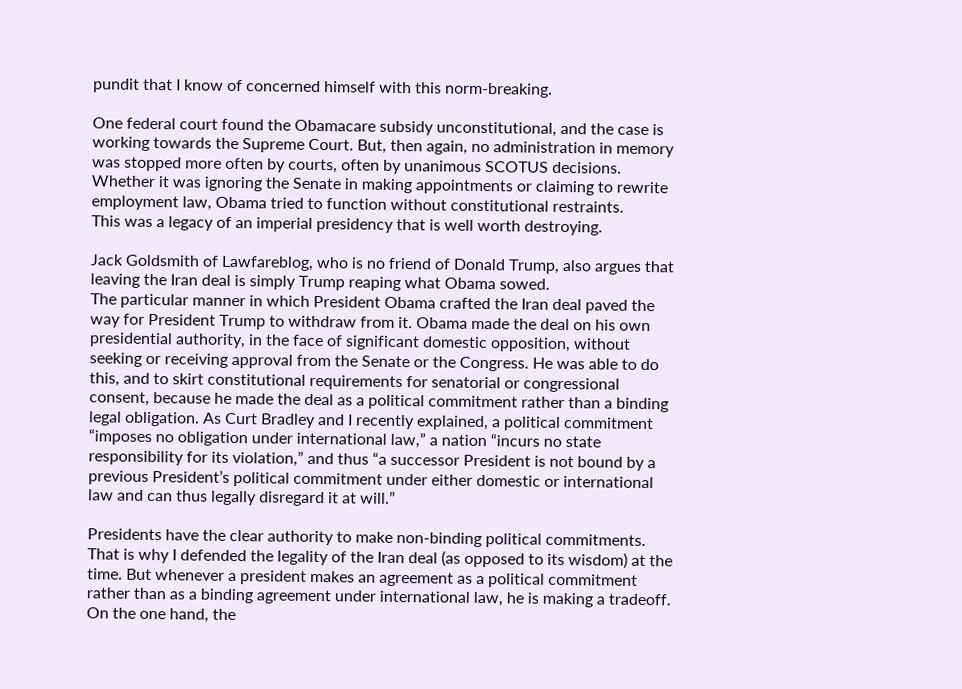pundit that I know of concerned himself with this norm-breaking.

One federal court found the Obamacare subsidy unconstitutional, and the case is working towards the Supreme Court. But, then again, no administration in memory was stopped more often by courts, often by unanimous SCOTUS decisions. Whether it was ignoring the Senate in making appointments or claiming to rewrite employment law, Obama tried to function without constitutional restraints.
This was a legacy of an imperial presidency that is well worth destroying.

Jack Goldsmith of Lawfareblog, who is no friend of Donald Trump, also argues that leaving the Iran deal is simply Trump reaping what Obama sowed.
The particular manner in which President Obama crafted the Iran deal paved the way for President Trump to withdraw from it. Obama made the deal on his own presidential authority, in the face of significant domestic opposition, without seeking or receiving approval from the Senate or the Congress. He was able to do this, and to skirt constitutional requirements for senatorial or congressional consent, because he made the deal as a political commitment rather than a binding legal obligation. As Curt Bradley and I recently explained, a political commitment “imposes no obligation under international law,” a nation “incurs no state responsibility for its violation,” and thus “a successor President is not bound by a previous President’s political commitment under either domestic or international law and can thus legally disregard it at will.”

Presidents have the clear authority to make non-binding political commitments. That is why I defended the legality of the Iran deal (as opposed to its wisdom) at the time. But whenever a president makes an agreement as a political commitment rather than as a binding agreement under international law, he is making a tradeoff. On the one hand, the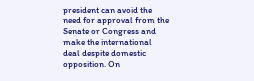president can avoid the need for approval from the Senate or Congress and make the international deal despite domestic opposition. On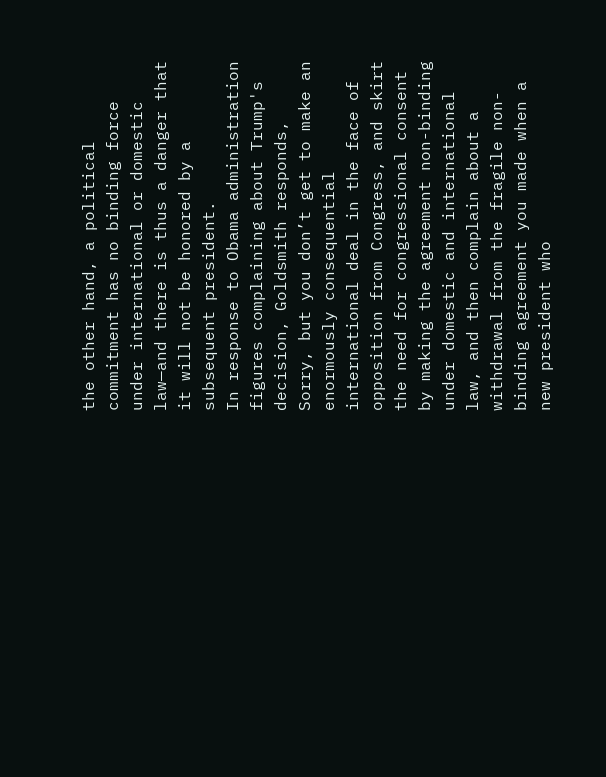the other hand, a political commitment has no binding force under international or domestic law—and there is thus a danger that it will not be honored by a subsequent president.
In response to Obama administration figures complaining about Trump's decision, Goldsmith responds,
Sorry, but you don’t get to make an enormously consequential international deal in the face of opposition from Congress, and skirt the need for congressional consent by making the agreement non-binding under domestic and international law, and then complain about a withdrawal from the fragile non-binding agreement you made when a new president who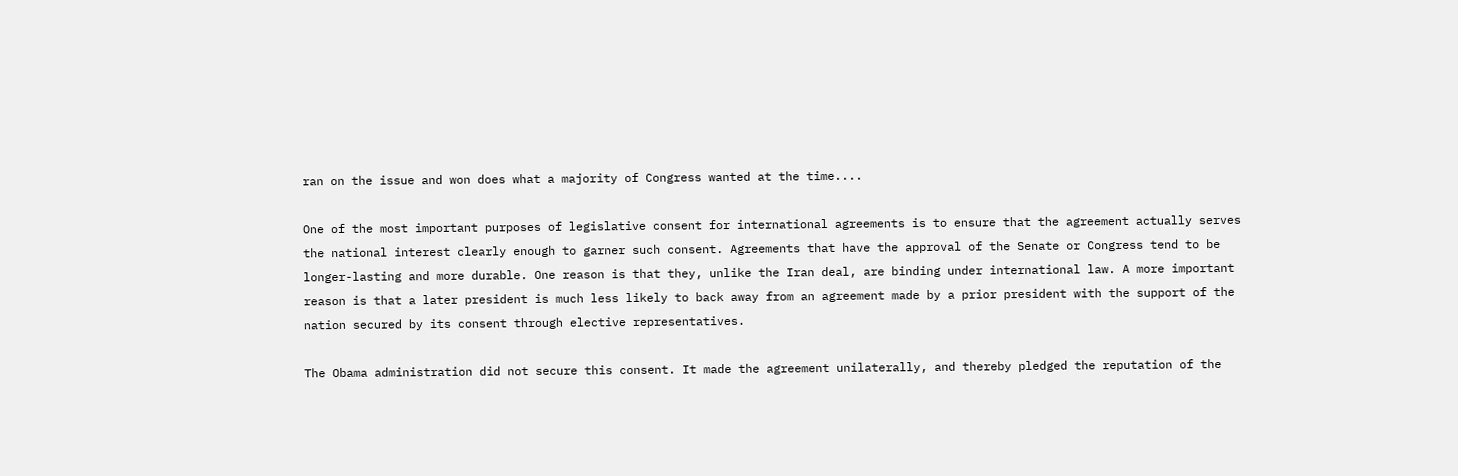ran on the issue and won does what a majority of Congress wanted at the time....

One of the most important purposes of legislative consent for international agreements is to ensure that the agreement actually serves the national interest clearly enough to garner such consent. Agreements that have the approval of the Senate or Congress tend to be longer-lasting and more durable. One reason is that they, unlike the Iran deal, are binding under international law. A more important reason is that a later president is much less likely to back away from an agreement made by a prior president with the support of the nation secured by its consent through elective representatives.

The Obama administration did not secure this consent. It made the agreement unilaterally, and thereby pledged the reputation of the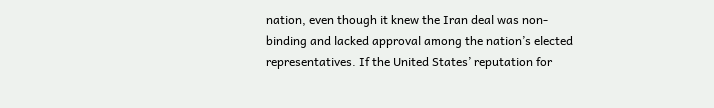nation, even though it knew the Iran deal was non-binding and lacked approval among the nation’s elected representatives. If the United States’ reputation for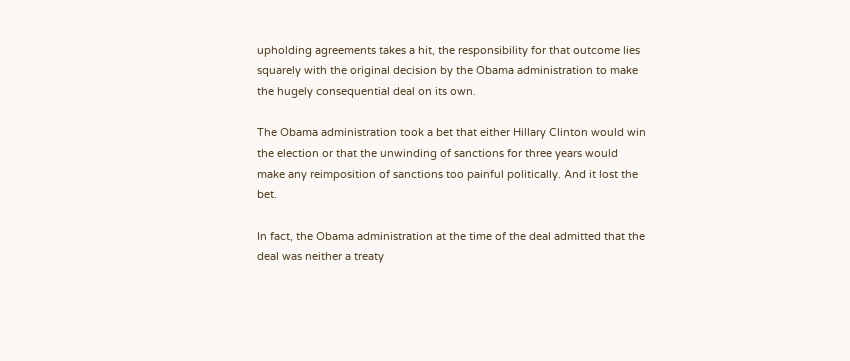upholding agreements takes a hit, the responsibility for that outcome lies squarely with the original decision by the Obama administration to make the hugely consequential deal on its own.

The Obama administration took a bet that either Hillary Clinton would win the election or that the unwinding of sanctions for three years would make any reimposition of sanctions too painful politically. And it lost the bet.

In fact, the Obama administration at the time of the deal admitted that the deal was neither a treaty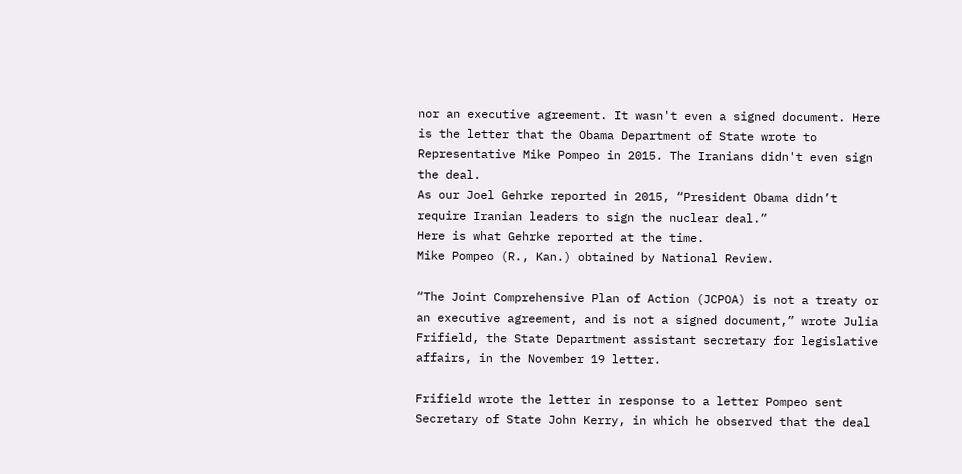nor an executive agreement. It wasn't even a signed document. Here is the letter that the Obama Department of State wrote to Representative Mike Pompeo in 2015. The Iranians didn't even sign the deal.
As our Joel Gehrke reported in 2015, “President Obama didn’t require Iranian leaders to sign the nuclear deal.”
Here is what Gehrke reported at the time.
Mike Pompeo (R., Kan.) obtained by National Review.

“The Joint Comprehensive Plan of Action (JCPOA) is not a treaty or an executive agreement, and is not a signed document,” wrote Julia Frifield, the State Department assistant secretary for legislative affairs, in the November 19 letter.

Frifield wrote the letter in response to a letter Pompeo sent Secretary of State John Kerry, in which he observed that the deal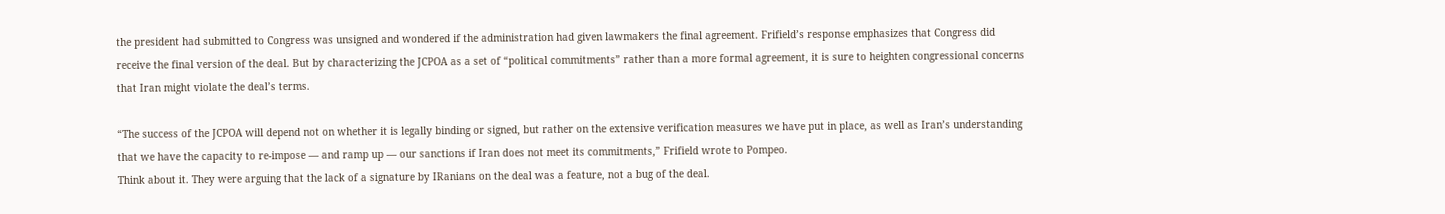the president had submitted to Congress was unsigned and wondered if the administration had given lawmakers the final agreement. Frifield’s response emphasizes that Congress did receive the final version of the deal. But by characterizing the JCPOA as a set of “political commitments” rather than a more formal agreement, it is sure to heighten congressional concerns that Iran might violate the deal’s terms.

“The success of the JCPOA will depend not on whether it is legally binding or signed, but rather on the extensive verification measures we have put in place, as well as Iran’s understanding that we have the capacity to re-impose — and ramp up — our sanctions if Iran does not meet its commitments,” Frifield wrote to Pompeo.
Think about it. They were arguing that the lack of a signature by IRanians on the deal was a feature, not a bug of the deal.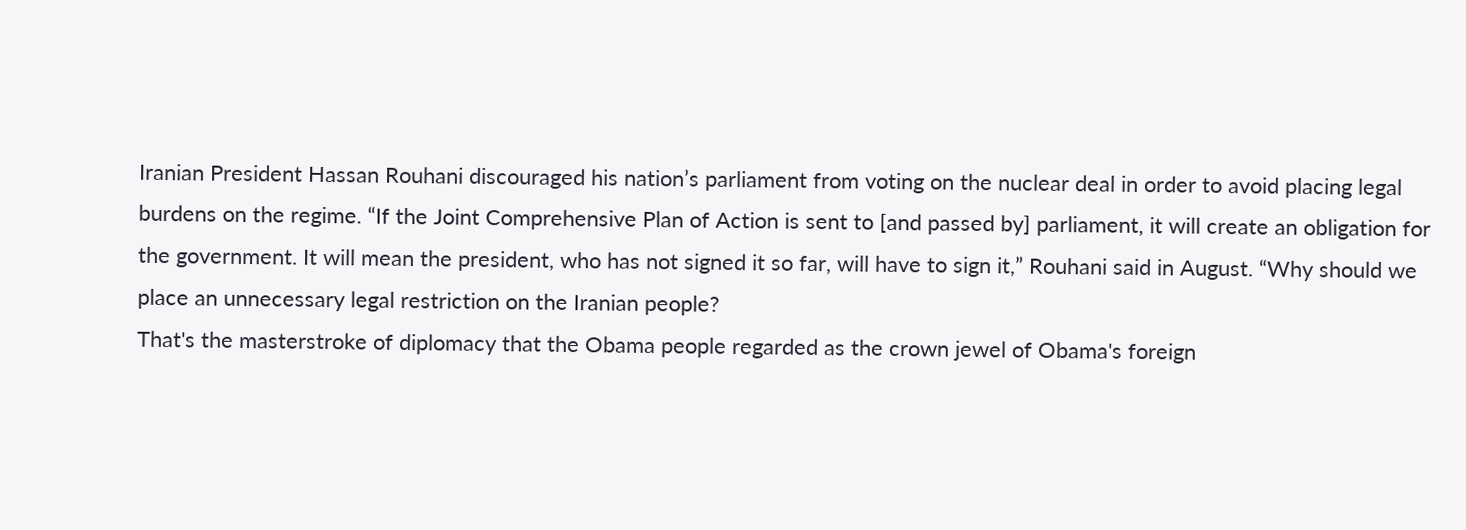Iranian President Hassan Rouhani discouraged his nation’s parliament from voting on the nuclear deal in order to avoid placing legal burdens on the regime. “If the Joint Comprehensive Plan of Action is sent to [and passed by] parliament, it will create an obligation for the government. It will mean the president, who has not signed it so far, will have to sign it,” Rouhani said in August. “Why should we place an unnecessary legal restriction on the Iranian people?
That's the masterstroke of diplomacy that the Obama people regarded as the crown jewel of Obama's foreign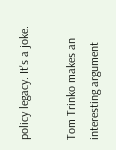policy legacy. It's a joke.

Tom Trinko makes an interesting argument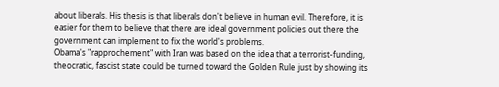about liberals. His thesis is that liberals don't believe in human evil. Therefore, it is easier for them to believe that there are ideal government policies out there the government can implement to fix the world's problems.
Obama's "rapprochement" with Iran was based on the idea that a terrorist-funding, theocratic, fascist state could be turned toward the Golden Rule just by showing its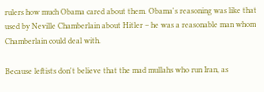rulers how much Obama cared about them. Obama's reasoning was like that used by Neville Chamberlain about Hitler – he was a reasonable man whom Chamberlain could deal with.

Because leftists don't believe that the mad mullahs who run Iran, as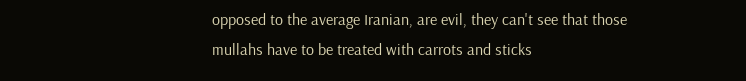opposed to the average Iranian, are evil, they can't see that those mullahs have to be treated with carrots and sticks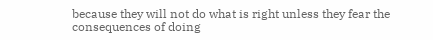because they will not do what is right unless they fear the consequences of doing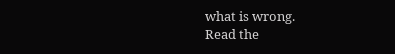what is wrong.
Read the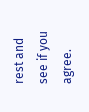rest and see if you agree.